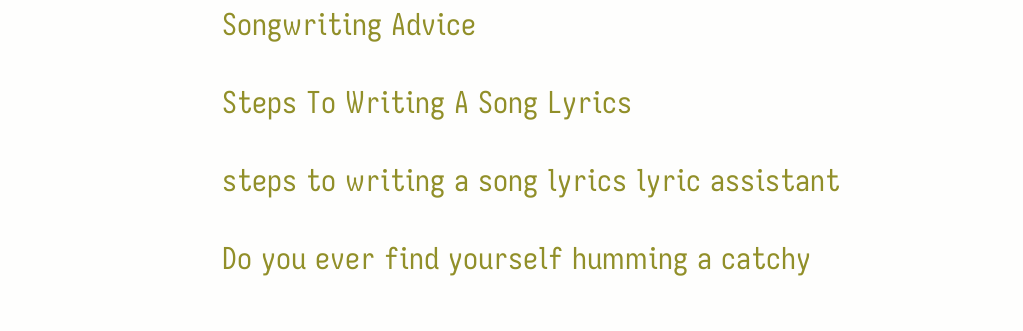Songwriting Advice

Steps To Writing A Song Lyrics

steps to writing a song lyrics lyric assistant

Do you ever find yourself humming a catchy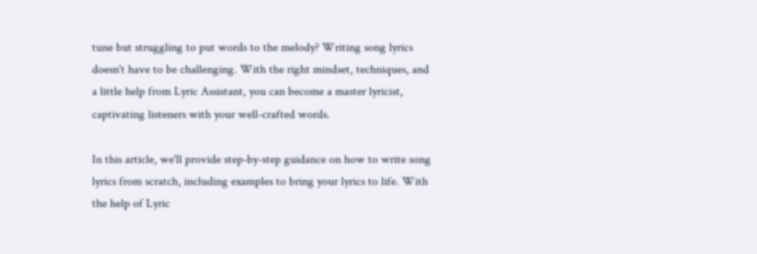tune but struggling to put words to the melody? Writing song lyrics doesn't have to be challenging. With the right mindset, techniques, and a little help from Lyric Assistant, you can become a master lyricist, captivating listeners with your well-crafted words.

In this article, we'll provide step-by-step guidance on how to write song lyrics from scratch, including examples to bring your lyrics to life. With the help of Lyric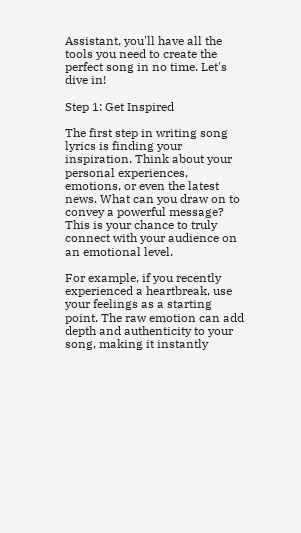Assistant, you'll have all the tools you need to create the perfect song in no time. Let's dive in!

Step 1: Get Inspired

The first step in writing song lyrics is finding your inspiration. Think about your personal experiences, emotions, or even the latest news. What can you draw on to convey a powerful message? This is your chance to truly connect with your audience on an emotional level.

For example, if you recently experienced a heartbreak, use your feelings as a starting point. The raw emotion can add depth and authenticity to your song, making it instantly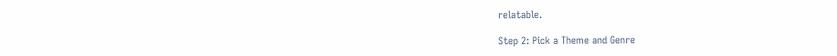relatable.

Step 2: Pick a Theme and Genre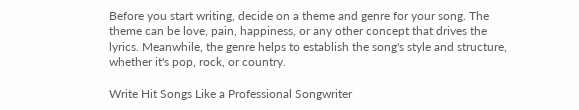Before you start writing, decide on a theme and genre for your song. The theme can be love, pain, happiness, or any other concept that drives the lyrics. Meanwhile, the genre helps to establish the song's style and structure, whether it's pop, rock, or country.

Write Hit Songs Like a Professional Songwriter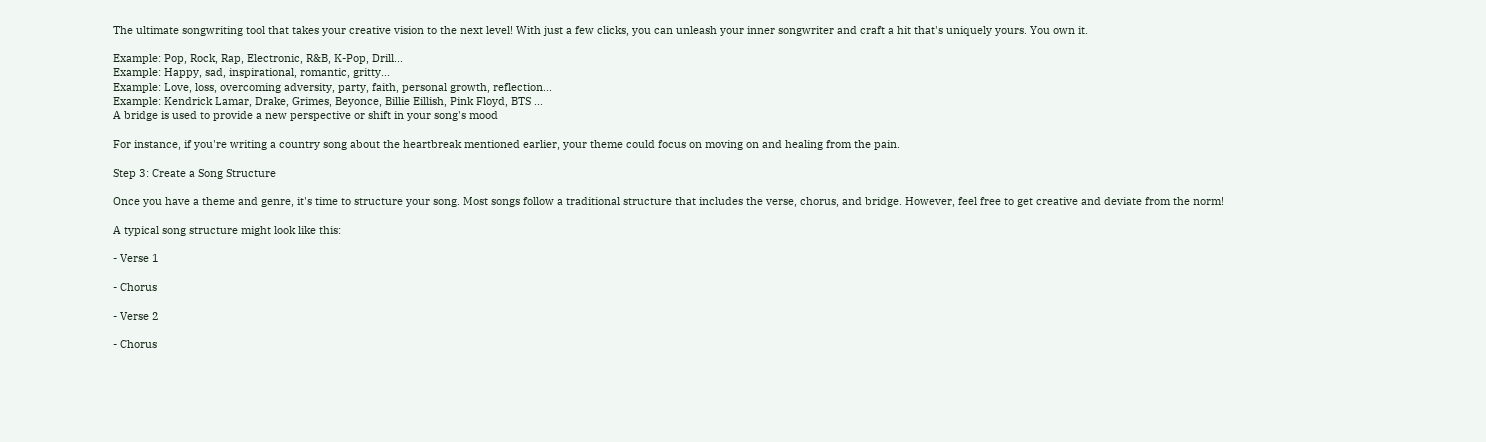The ultimate songwriting tool that takes your creative vision to the next level! With just a few clicks, you can unleash your inner songwriter and craft a hit that's uniquely yours. You own it.

Example: Pop, Rock, Rap, Electronic, R&B, K-Pop, Drill...
Example: Happy, sad, inspirational, romantic, gritty...
Example: Love, loss, overcoming adversity, party, faith, personal growth, reflection...
Example: Kendrick Lamar, Drake, Grimes, Beyonce, Billie Eillish, Pink Floyd, BTS ...
A bridge is used to provide a new perspective or shift in your song's mood

For instance, if you're writing a country song about the heartbreak mentioned earlier, your theme could focus on moving on and healing from the pain.

Step 3: Create a Song Structure

Once you have a theme and genre, it's time to structure your song. Most songs follow a traditional structure that includes the verse, chorus, and bridge. However, feel free to get creative and deviate from the norm!

A typical song structure might look like this:

- Verse 1

- Chorus

- Verse 2

- Chorus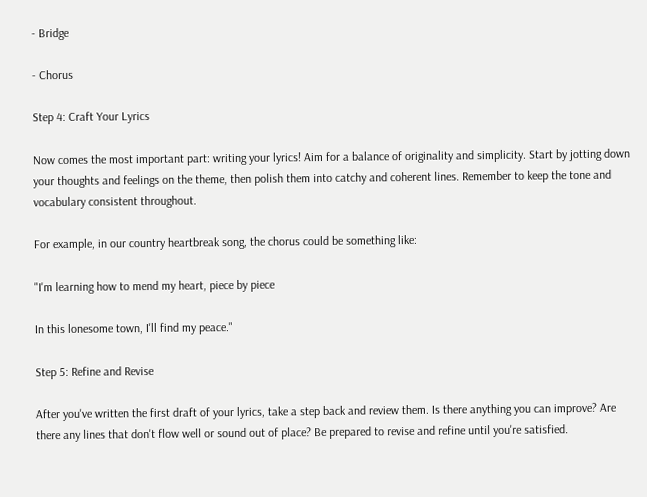- Bridge

- Chorus

Step 4: Craft Your Lyrics

Now comes the most important part: writing your lyrics! Aim for a balance of originality and simplicity. Start by jotting down your thoughts and feelings on the theme, then polish them into catchy and coherent lines. Remember to keep the tone and vocabulary consistent throughout.

For example, in our country heartbreak song, the chorus could be something like:

"I'm learning how to mend my heart, piece by piece

In this lonesome town, I'll find my peace."

Step 5: Refine and Revise

After you've written the first draft of your lyrics, take a step back and review them. Is there anything you can improve? Are there any lines that don't flow well or sound out of place? Be prepared to revise and refine until you're satisfied.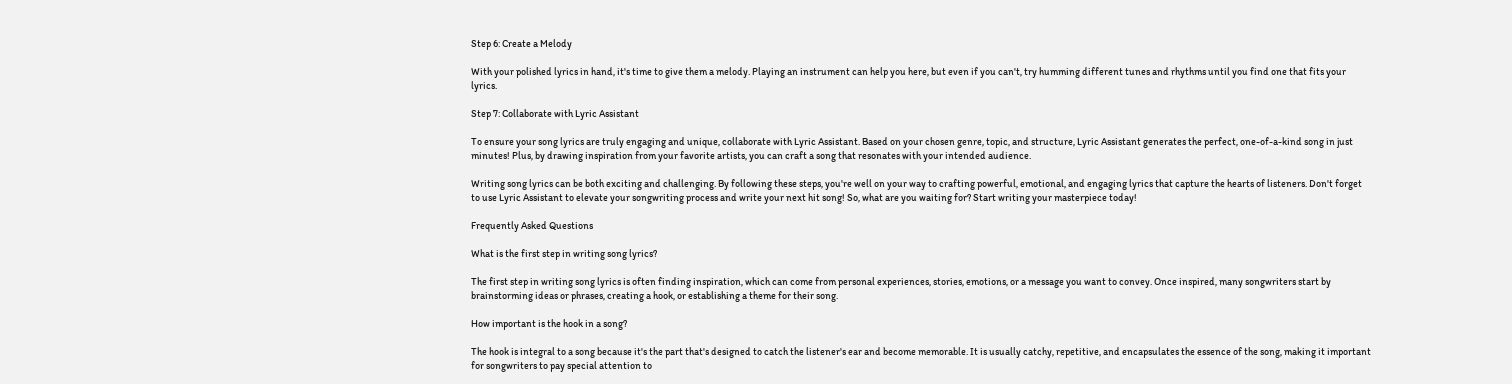Step 6: Create a Melody

With your polished lyrics in hand, it's time to give them a melody. Playing an instrument can help you here, but even if you can't, try humming different tunes and rhythms until you find one that fits your lyrics.

Step 7: Collaborate with Lyric Assistant

To ensure your song lyrics are truly engaging and unique, collaborate with Lyric Assistant. Based on your chosen genre, topic, and structure, Lyric Assistant generates the perfect, one-of-a-kind song in just minutes! Plus, by drawing inspiration from your favorite artists, you can craft a song that resonates with your intended audience.

Writing song lyrics can be both exciting and challenging. By following these steps, you're well on your way to crafting powerful, emotional, and engaging lyrics that capture the hearts of listeners. Don't forget to use Lyric Assistant to elevate your songwriting process and write your next hit song! So, what are you waiting for? Start writing your masterpiece today!

Frequently Asked Questions

What is the first step in writing song lyrics?

The first step in writing song lyrics is often finding inspiration, which can come from personal experiences, stories, emotions, or a message you want to convey. Once inspired, many songwriters start by brainstorming ideas or phrases, creating a hook, or establishing a theme for their song.

How important is the hook in a song?

The hook is integral to a song because it's the part that's designed to catch the listener's ear and become memorable. It is usually catchy, repetitive, and encapsulates the essence of the song, making it important for songwriters to pay special attention to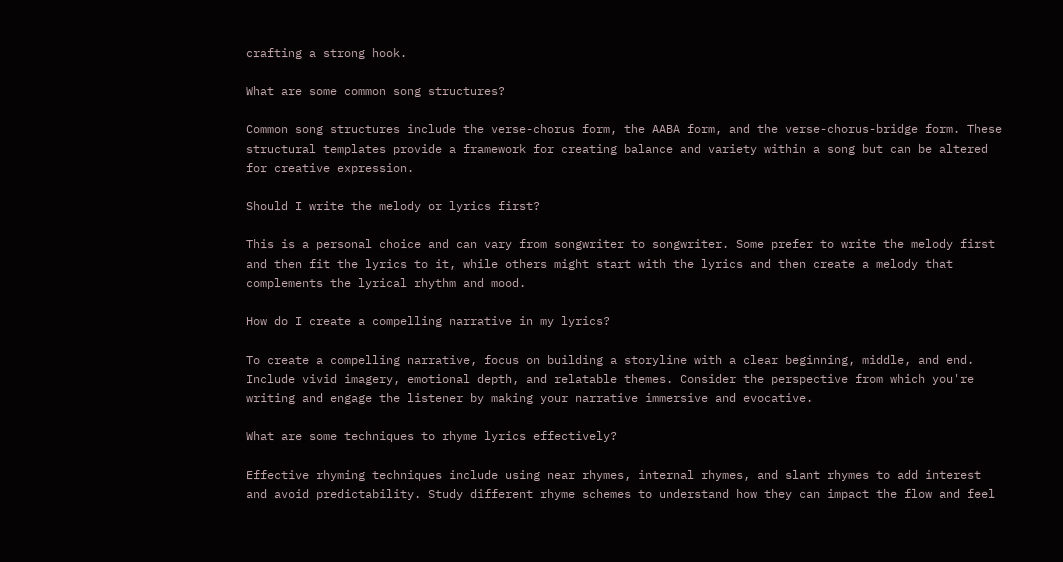crafting a strong hook.

What are some common song structures?

Common song structures include the verse-chorus form, the AABA form, and the verse-chorus-bridge form. These structural templates provide a framework for creating balance and variety within a song but can be altered for creative expression.

Should I write the melody or lyrics first?

This is a personal choice and can vary from songwriter to songwriter. Some prefer to write the melody first and then fit the lyrics to it, while others might start with the lyrics and then create a melody that complements the lyrical rhythm and mood.

How do I create a compelling narrative in my lyrics?

To create a compelling narrative, focus on building a storyline with a clear beginning, middle, and end. Include vivid imagery, emotional depth, and relatable themes. Consider the perspective from which you're writing and engage the listener by making your narrative immersive and evocative.

What are some techniques to rhyme lyrics effectively?

Effective rhyming techniques include using near rhymes, internal rhymes, and slant rhymes to add interest and avoid predictability. Study different rhyme schemes to understand how they can impact the flow and feel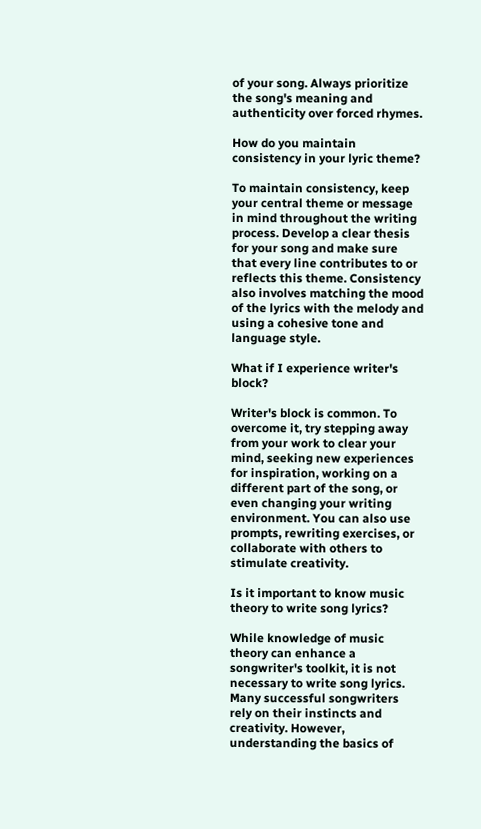of your song. Always prioritize the song's meaning and authenticity over forced rhymes.

How do you maintain consistency in your lyric theme?

To maintain consistency, keep your central theme or message in mind throughout the writing process. Develop a clear thesis for your song and make sure that every line contributes to or reflects this theme. Consistency also involves matching the mood of the lyrics with the melody and using a cohesive tone and language style.

What if I experience writer's block?

Writer's block is common. To overcome it, try stepping away from your work to clear your mind, seeking new experiences for inspiration, working on a different part of the song, or even changing your writing environment. You can also use prompts, rewriting exercises, or collaborate with others to stimulate creativity.

Is it important to know music theory to write song lyrics?

While knowledge of music theory can enhance a songwriter's toolkit, it is not necessary to write song lyrics. Many successful songwriters rely on their instincts and creativity. However, understanding the basics of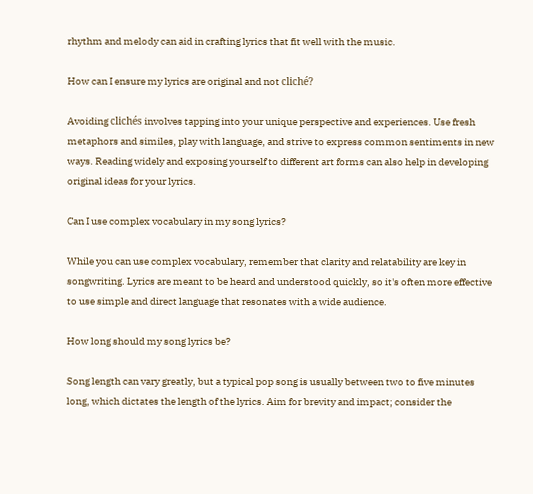rhythm and melody can aid in crafting lyrics that fit well with the music.

How can I ensure my lyrics are original and not cliché?

Avoiding clichés involves tapping into your unique perspective and experiences. Use fresh metaphors and similes, play with language, and strive to express common sentiments in new ways. Reading widely and exposing yourself to different art forms can also help in developing original ideas for your lyrics.

Can I use complex vocabulary in my song lyrics?

While you can use complex vocabulary, remember that clarity and relatability are key in songwriting. Lyrics are meant to be heard and understood quickly, so it's often more effective to use simple and direct language that resonates with a wide audience.

How long should my song lyrics be?

Song length can vary greatly, but a typical pop song is usually between two to five minutes long, which dictates the length of the lyrics. Aim for brevity and impact; consider the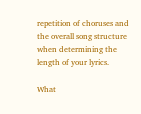repetition of choruses and the overall song structure when determining the length of your lyrics.

What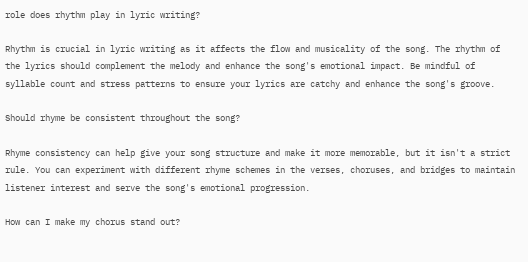role does rhythm play in lyric writing?

Rhythm is crucial in lyric writing as it affects the flow and musicality of the song. The rhythm of the lyrics should complement the melody and enhance the song's emotional impact. Be mindful of syllable count and stress patterns to ensure your lyrics are catchy and enhance the song's groove.

Should rhyme be consistent throughout the song?

Rhyme consistency can help give your song structure and make it more memorable, but it isn't a strict rule. You can experiment with different rhyme schemes in the verses, choruses, and bridges to maintain listener interest and serve the song's emotional progression.

How can I make my chorus stand out?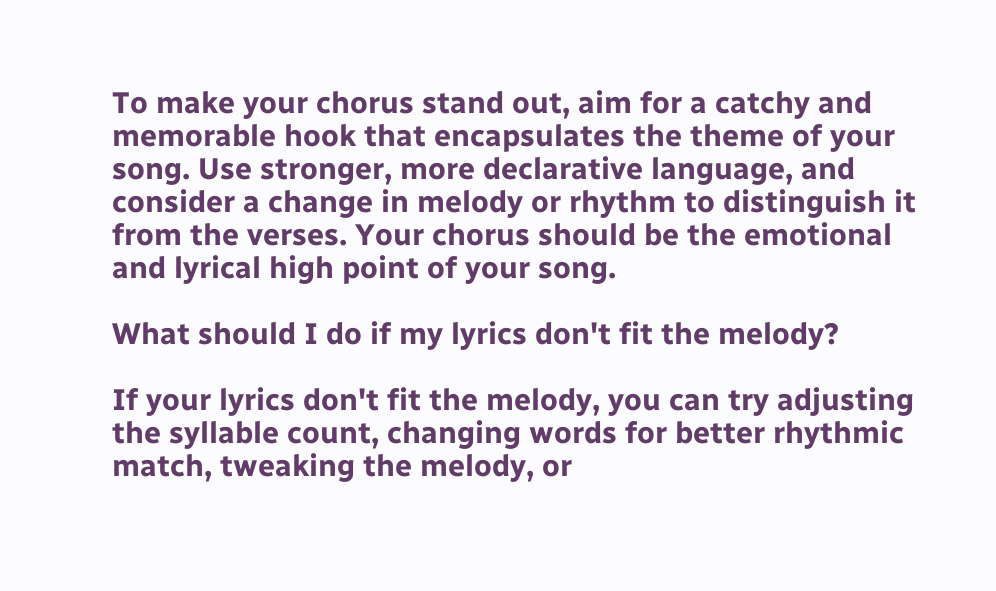To make your chorus stand out, aim for a catchy and memorable hook that encapsulates the theme of your song. Use stronger, more declarative language, and consider a change in melody or rhythm to distinguish it from the verses. Your chorus should be the emotional and lyrical high point of your song.

What should I do if my lyrics don't fit the melody?

If your lyrics don't fit the melody, you can try adjusting the syllable count, changing words for better rhythmic match, tweaking the melody, or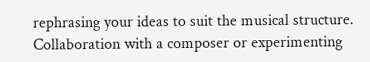rephrasing your ideas to suit the musical structure. Collaboration with a composer or experimenting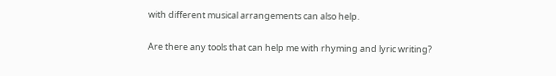with different musical arrangements can also help.

Are there any tools that can help me with rhyming and lyric writing?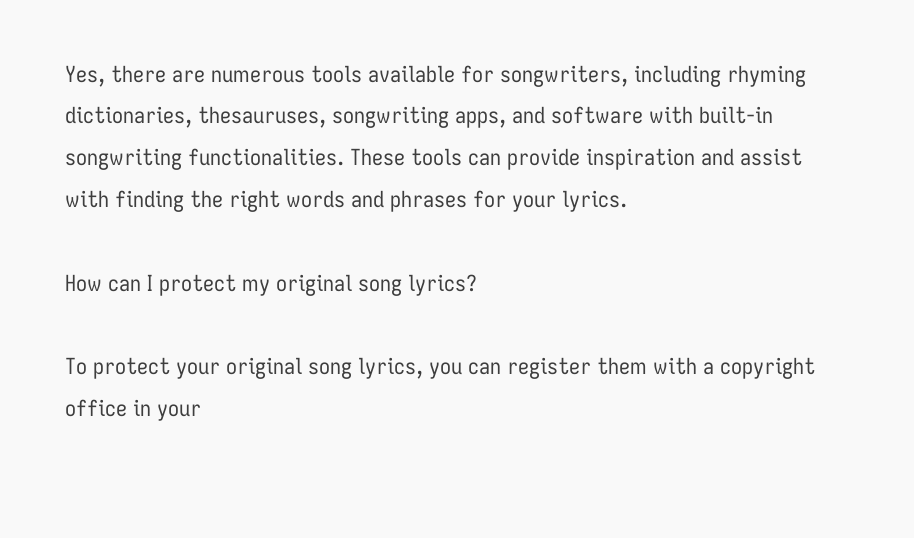Yes, there are numerous tools available for songwriters, including rhyming dictionaries, thesauruses, songwriting apps, and software with built-in songwriting functionalities. These tools can provide inspiration and assist with finding the right words and phrases for your lyrics.

How can I protect my original song lyrics?

To protect your original song lyrics, you can register them with a copyright office in your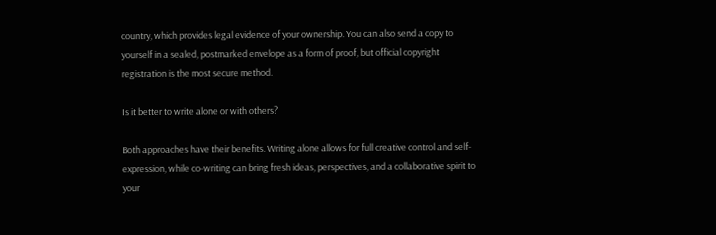country, which provides legal evidence of your ownership. You can also send a copy to yourself in a sealed, postmarked envelope as a form of proof, but official copyright registration is the most secure method.

Is it better to write alone or with others?

Both approaches have their benefits. Writing alone allows for full creative control and self-expression, while co-writing can bring fresh ideas, perspectives, and a collaborative spirit to your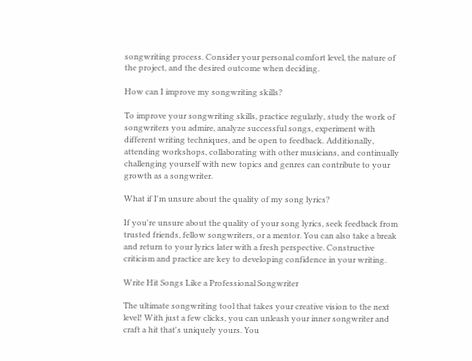songwriting process. Consider your personal comfort level, the nature of the project, and the desired outcome when deciding.

How can I improve my songwriting skills?

To improve your songwriting skills, practice regularly, study the work of songwriters you admire, analyze successful songs, experiment with different writing techniques, and be open to feedback. Additionally, attending workshops, collaborating with other musicians, and continually challenging yourself with new topics and genres can contribute to your growth as a songwriter.

What if I'm unsure about the quality of my song lyrics?

If you're unsure about the quality of your song lyrics, seek feedback from trusted friends, fellow songwriters, or a mentor. You can also take a break and return to your lyrics later with a fresh perspective. Constructive criticism and practice are key to developing confidence in your writing.

Write Hit Songs Like a Professional Songwriter

The ultimate songwriting tool that takes your creative vision to the next level! With just a few clicks, you can unleash your inner songwriter and craft a hit that's uniquely yours. You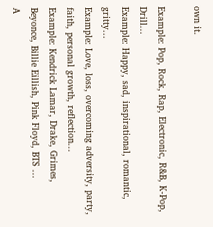own it.

Example: Pop, Rock, Rap, Electronic, R&B, K-Pop, Drill...
Example: Happy, sad, inspirational, romantic, gritty...
Example: Love, loss, overcoming adversity, party, faith, personal growth, reflection...
Example: Kendrick Lamar, Drake, Grimes, Beyonce, Billie Eillish, Pink Floyd, BTS ...
A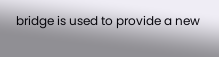bridge is used to provide a new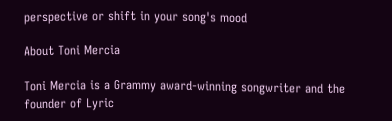perspective or shift in your song's mood

About Toni Mercia

Toni Mercia is a Grammy award-winning songwriter and the founder of Lyric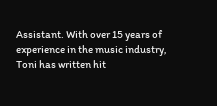Assistant. With over 15 years of experience in the music industry, Toni has written hit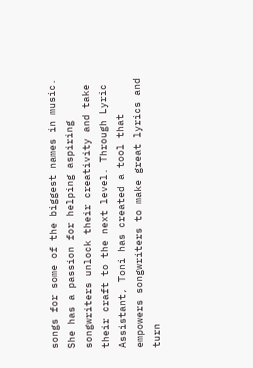songs for some of the biggest names in music. She has a passion for helping aspiring songwriters unlock their creativity and take their craft to the next level. Through Lyric Assistant, Toni has created a tool that empowers songwriters to make great lyrics and turn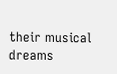their musical dreams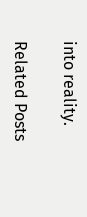into reality.

Related Posts